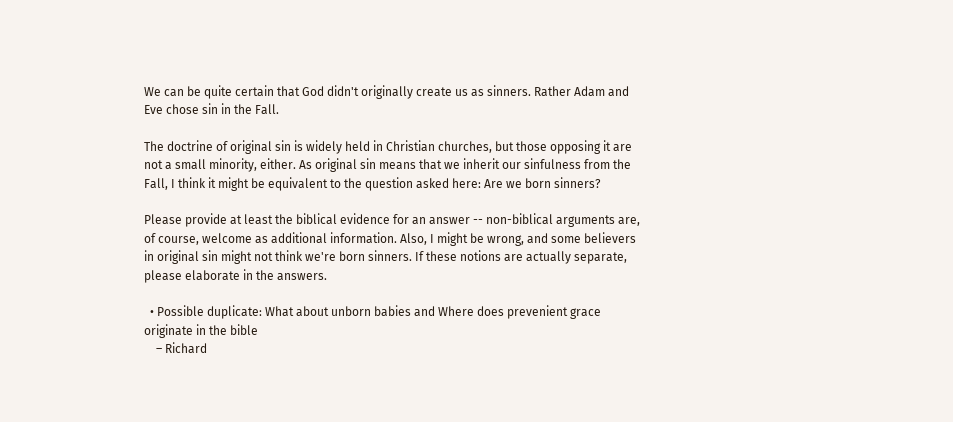We can be quite certain that God didn't originally create us as sinners. Rather Adam and Eve chose sin in the Fall.

The doctrine of original sin is widely held in Christian churches, but those opposing it are not a small minority, either. As original sin means that we inherit our sinfulness from the Fall, I think it might be equivalent to the question asked here: Are we born sinners?

Please provide at least the biblical evidence for an answer -- non-biblical arguments are, of course, welcome as additional information. Also, I might be wrong, and some believers in original sin might not think we're born sinners. If these notions are actually separate, please elaborate in the answers.

  • Possible duplicate: What about unborn babies and Where does prevenient grace originate in the bible
    – Richard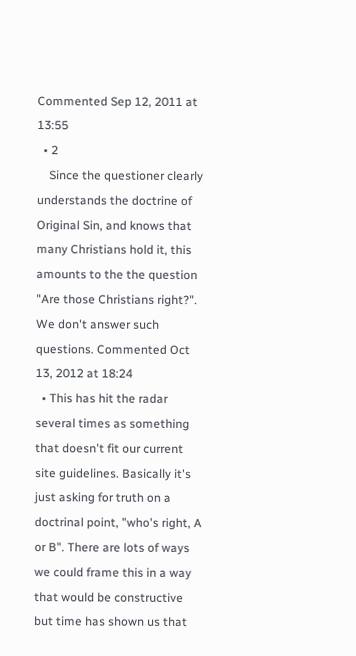Commented Sep 12, 2011 at 13:55
  • 2
    Since the questioner clearly understands the doctrine of Original Sin, and knows that many Christians hold it, this amounts to the the question "Are those Christians right?". We don't answer such questions. Commented Oct 13, 2012 at 18:24
  • This has hit the radar several times as something that doesn't fit our current site guidelines. Basically it's just asking for truth on a doctrinal point, "who's right, A or B". There are lots of ways we could frame this in a way that would be constructive but time has shown us that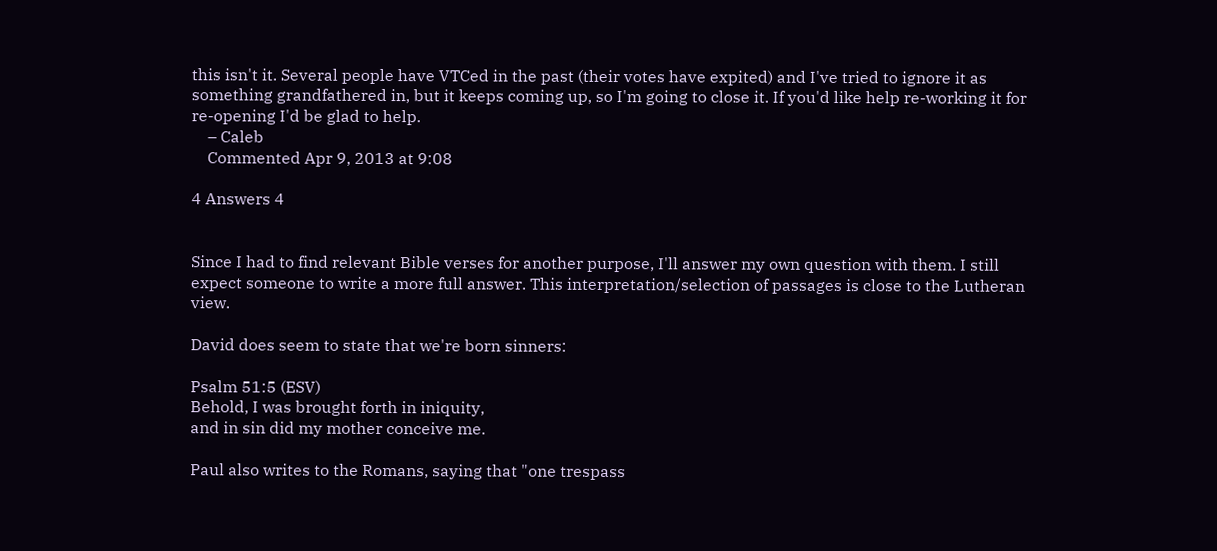this isn't it. Several people have VTCed in the past (their votes have expited) and I've tried to ignore it as something grandfathered in, but it keeps coming up, so I'm going to close it. If you'd like help re-working it for re-opening I'd be glad to help.
    – Caleb
    Commented Apr 9, 2013 at 9:08

4 Answers 4


Since I had to find relevant Bible verses for another purpose, I'll answer my own question with them. I still expect someone to write a more full answer. This interpretation/selection of passages is close to the Lutheran view.

David does seem to state that we're born sinners:

Psalm 51:5 (ESV)
Behold, I was brought forth in iniquity,
and in sin did my mother conceive me.

Paul also writes to the Romans, saying that "one trespass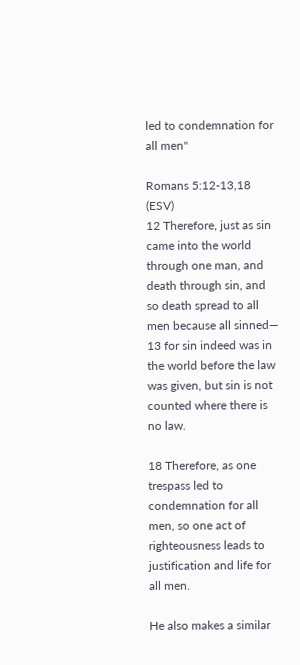led to condemnation for all men"

Romans 5:12-13,18 (ESV)
12 Therefore, just as sin came into the world through one man, and death through sin, and so death spread to all men because all sinned— 13 for sin indeed was in the world before the law was given, but sin is not counted where there is no law.

18 Therefore, as one trespass led to condemnation for all men, so one act of righteousness leads to justification and life for all men.

He also makes a similar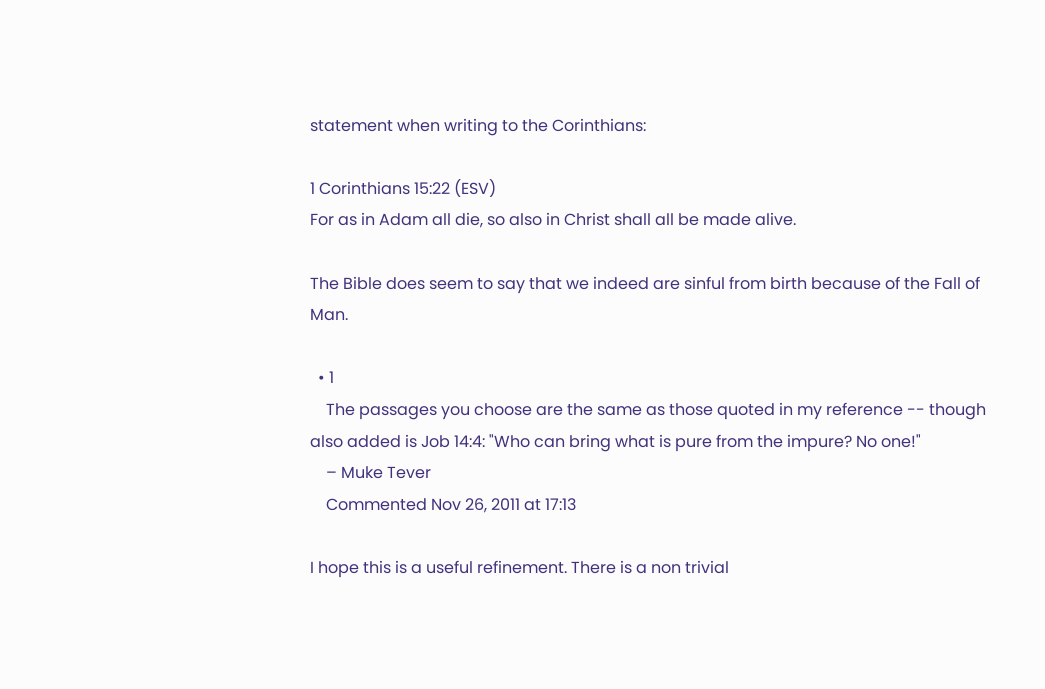statement when writing to the Corinthians:

1 Corinthians 15:22 (ESV)
For as in Adam all die, so also in Christ shall all be made alive.

The Bible does seem to say that we indeed are sinful from birth because of the Fall of Man.

  • 1
    The passages you choose are the same as those quoted in my reference -- though also added is Job 14:4: "Who can bring what is pure from the impure? No one!"
    – Muke Tever
    Commented Nov 26, 2011 at 17:13

I hope this is a useful refinement. There is a non trivial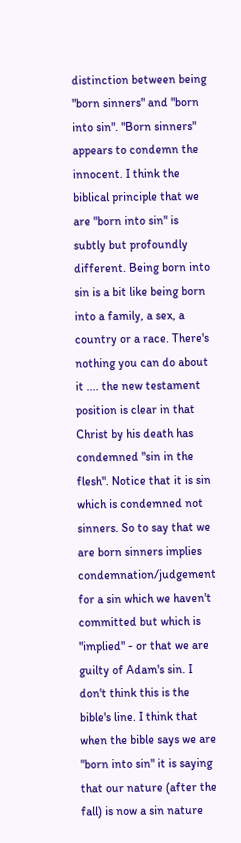distinction between being "born sinners" and "born into sin". "Born sinners" appears to condemn the innocent. I think the biblical principle that we are "born into sin" is subtly but profoundly different. Being born into sin is a bit like being born into a family, a sex, a country or a race. There's nothing you can do about it .... the new testament position is clear in that Christ by his death has condemned "sin in the flesh". Notice that it is sin which is condemned not sinners. So to say that we are born sinners implies condemnation/judgement for a sin which we haven't committed but which is "implied" - or that we are guilty of Adam's sin. I don't think this is the bible's line. I think that when the bible says we are "born into sin" it is saying that our nature (after the fall) is now a sin nature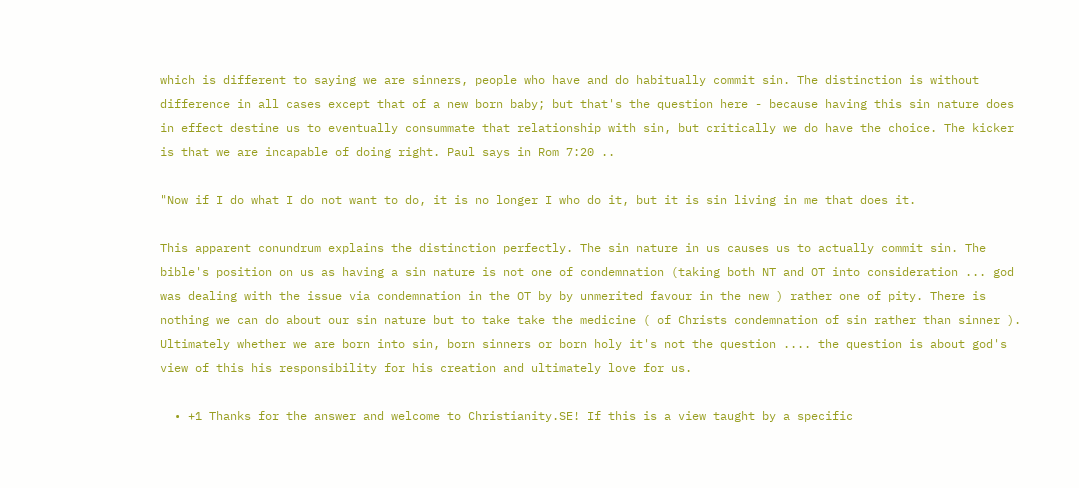which is different to saying we are sinners, people who have and do habitually commit sin. The distinction is without difference in all cases except that of a new born baby; but that's the question here - because having this sin nature does in effect destine us to eventually consummate that relationship with sin, but critically we do have the choice. The kicker is that we are incapable of doing right. Paul says in Rom 7:20 ..

"Now if I do what I do not want to do, it is no longer I who do it, but it is sin living in me that does it.

This apparent conundrum explains the distinction perfectly. The sin nature in us causes us to actually commit sin. The bible's position on us as having a sin nature is not one of condemnation (taking both NT and OT into consideration ... god was dealing with the issue via condemnation in the OT by by unmerited favour in the new ) rather one of pity. There is nothing we can do about our sin nature but to take take the medicine ( of Christs condemnation of sin rather than sinner ). Ultimately whether we are born into sin, born sinners or born holy it's not the question .... the question is about god's view of this his responsibility for his creation and ultimately love for us.

  • +1 Thanks for the answer and welcome to Christianity.SE! If this is a view taught by a specific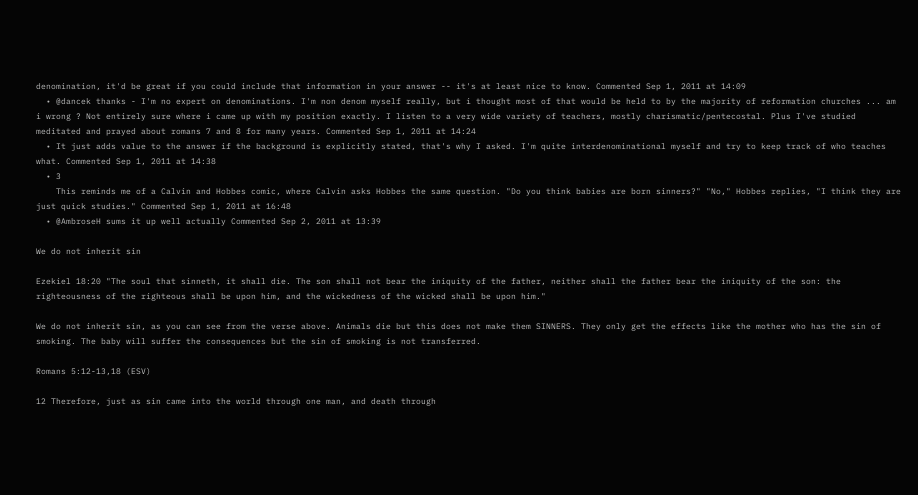denomination, it'd be great if you could include that information in your answer -- it's at least nice to know. Commented Sep 1, 2011 at 14:09
  • @dancek thanks - I'm no expert on denominations. I'm non denom myself really, but i thought most of that would be held to by the majority of reformation churches ... am i wrong ? Not entirely sure where i came up with my position exactly. I listen to a very wide variety of teachers, mostly charismatic/pentecostal. Plus I've studied meditated and prayed about romans 7 and 8 for many years. Commented Sep 1, 2011 at 14:24
  • It just adds value to the answer if the background is explicitly stated, that's why I asked. I'm quite interdenominational myself and try to keep track of who teaches what. Commented Sep 1, 2011 at 14:38
  • 3
    This reminds me of a Calvin and Hobbes comic, where Calvin asks Hobbes the same question. "Do you think babies are born sinners?" "No," Hobbes replies, "I think they are just quick studies." Commented Sep 1, 2011 at 16:48
  • @AmbroseH sums it up well actually Commented Sep 2, 2011 at 13:39

We do not inherit sin

Ezekiel 18:20 "The soul that sinneth, it shall die. The son shall not bear the iniquity of the father, neither shall the father bear the iniquity of the son: the righteousness of the righteous shall be upon him, and the wickedness of the wicked shall be upon him."

We do not inherit sin, as you can see from the verse above. Animals die but this does not make them SINNERS. They only get the effects like the mother who has the sin of smoking. The baby will suffer the consequences but the sin of smoking is not transferred.

Romans 5:12-13,18 (ESV)

12 Therefore, just as sin came into the world through one man, and death through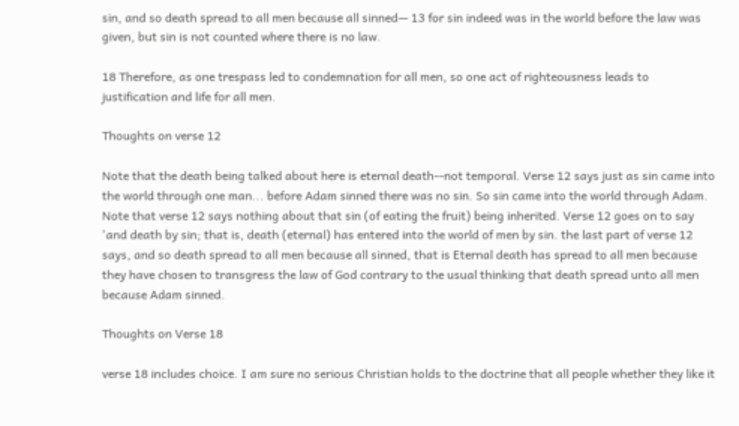sin, and so death spread to all men because all sinned— 13 for sin indeed was in the world before the law was given, but sin is not counted where there is no law.

18 Therefore, as one trespass led to condemnation for all men, so one act of righteousness leads to justification and life for all men.

Thoughts on verse 12

Note that the death being talked about here is eternal death--not temporal. Verse 12 says just as sin came into the world through one man... before Adam sinned there was no sin. So sin came into the world through Adam. Note that verse 12 says nothing about that sin (of eating the fruit) being inherited. Verse 12 goes on to say 'and death by sin; that is, death (eternal) has entered into the world of men by sin. the last part of verse 12 says, and so death spread to all men because all sinned, that is Eternal death has spread to all men because they have chosen to transgress the law of God contrary to the usual thinking that death spread unto all men because Adam sinned.

Thoughts on Verse 18

verse 18 includes choice. I am sure no serious Christian holds to the doctrine that all people whether they like it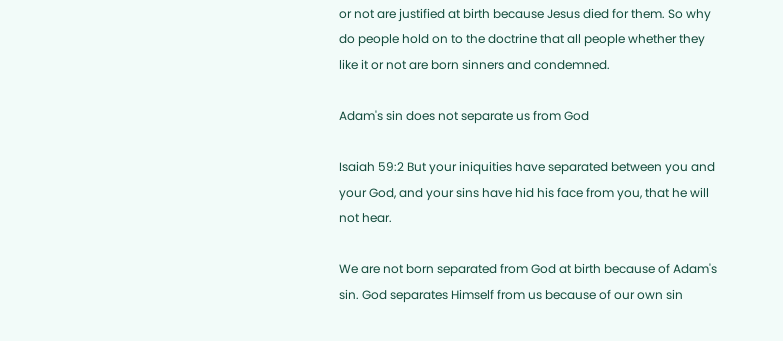or not are justified at birth because Jesus died for them. So why do people hold on to the doctrine that all people whether they like it or not are born sinners and condemned.

Adam's sin does not separate us from God

Isaiah 59:2 But your iniquities have separated between you and your God, and your sins have hid his face from you, that he will not hear.

We are not born separated from God at birth because of Adam's sin. God separates Himself from us because of our own sin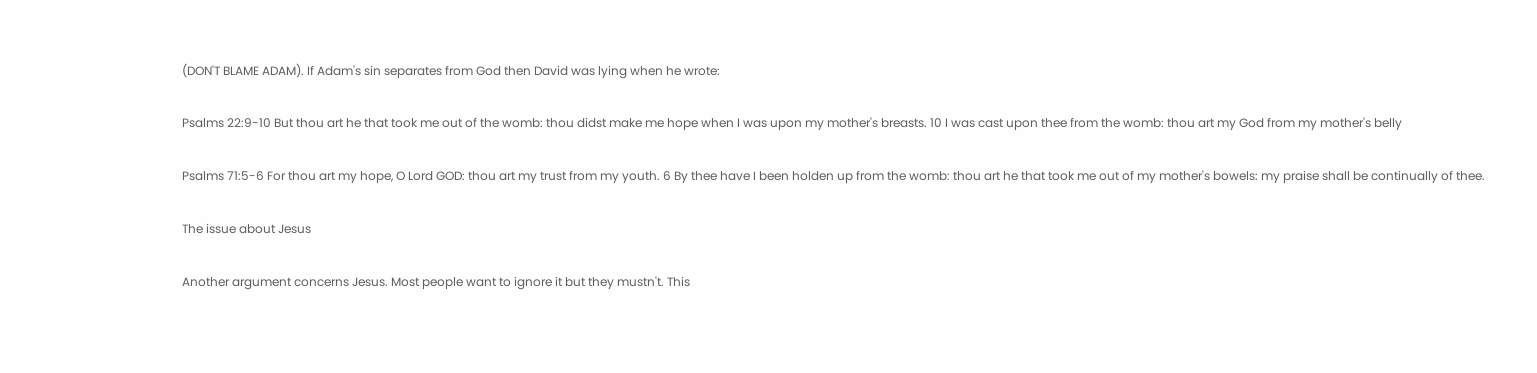(DON'T BLAME ADAM). If Adam's sin separates from God then David was lying when he wrote:

Psalms 22:9-10 But thou art he that took me out of the womb: thou didst make me hope when I was upon my mother's breasts. 10 I was cast upon thee from the womb: thou art my God from my mother's belly

Psalms 71:5-6 For thou art my hope, O Lord GOD: thou art my trust from my youth. 6 By thee have I been holden up from the womb: thou art he that took me out of my mother's bowels: my praise shall be continually of thee.

The issue about Jesus

Another argument concerns Jesus. Most people want to ignore it but they mustn't. This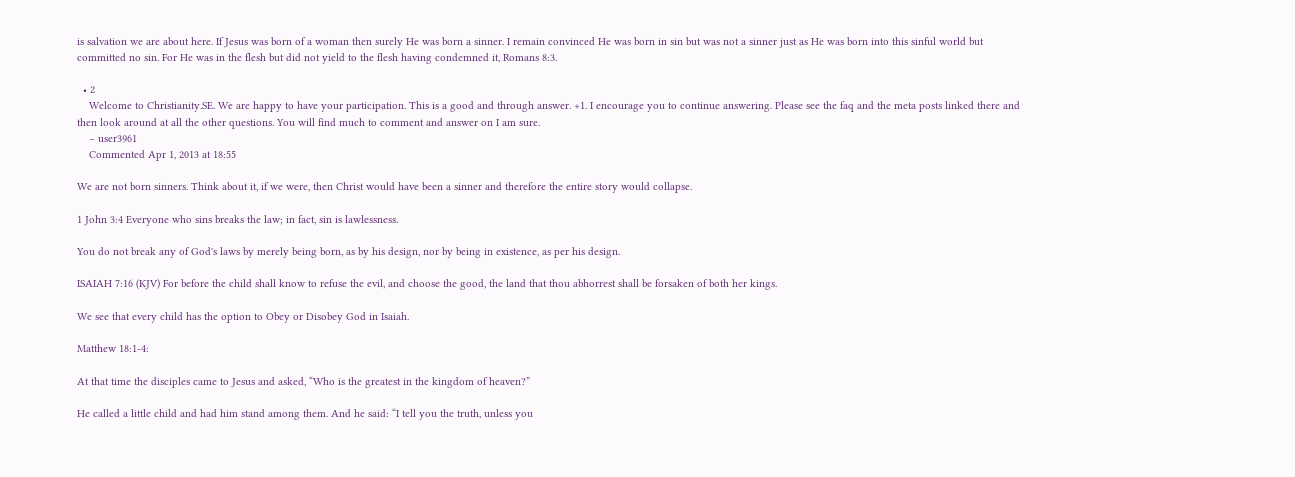is salvation we are about here. If Jesus was born of a woman then surely He was born a sinner. I remain convinced He was born in sin but was not a sinner just as He was born into this sinful world but committed no sin. For He was in the flesh but did not yield to the flesh having condemned it, Romans 8:3.

  • 2
    Welcome to Christianity.SE. We are happy to have your participation. This is a good and through answer. +1. I encourage you to continue answering. Please see the faq and the meta posts linked there and then look around at all the other questions. You will find much to comment and answer on I am sure.
    – user3961
    Commented Apr 1, 2013 at 18:55

We are not born sinners. Think about it, if we were, then Christ would have been a sinner and therefore the entire story would collapse.

1 John 3:4 Everyone who sins breaks the law; in fact, sin is lawlessness.

You do not break any of God's laws by merely being born, as by his design, nor by being in existence, as per his design.

ISAIAH 7:16 (KJV) For before the child shall know to refuse the evil, and choose the good, the land that thou abhorrest shall be forsaken of both her kings.

We see that every child has the option to Obey or Disobey God in Isaiah.

Matthew 18:1-4:

At that time the disciples came to Jesus and asked, “Who is the greatest in the kingdom of heaven?”

He called a little child and had him stand among them. And he said: “I tell you the truth, unless you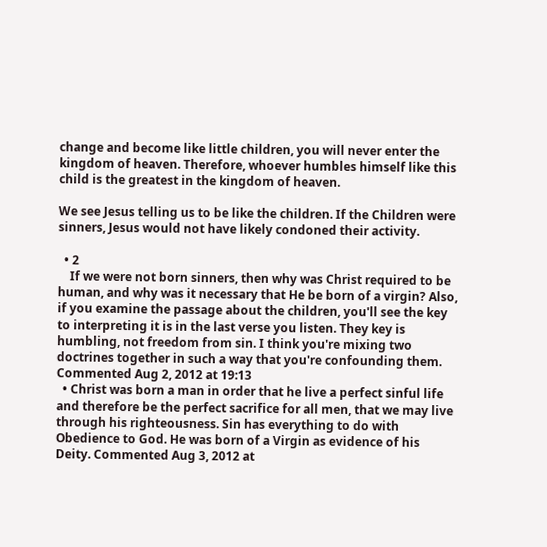change and become like little children, you will never enter the kingdom of heaven. Therefore, whoever humbles himself like this child is the greatest in the kingdom of heaven.

We see Jesus telling us to be like the children. If the Children were sinners, Jesus would not have likely condoned their activity.

  • 2
    If we were not born sinners, then why was Christ required to be human, and why was it necessary that He be born of a virgin? Also, if you examine the passage about the children, you'll see the key to interpreting it is in the last verse you listen. They key is humbling, not freedom from sin. I think you're mixing two doctrines together in such a way that you're confounding them. Commented Aug 2, 2012 at 19:13
  • Christ was born a man in order that he live a perfect sinful life and therefore be the perfect sacrifice for all men, that we may live through his righteousness. Sin has everything to do with Obedience to God. He was born of a Virgin as evidence of his Deity. Commented Aug 3, 2012 at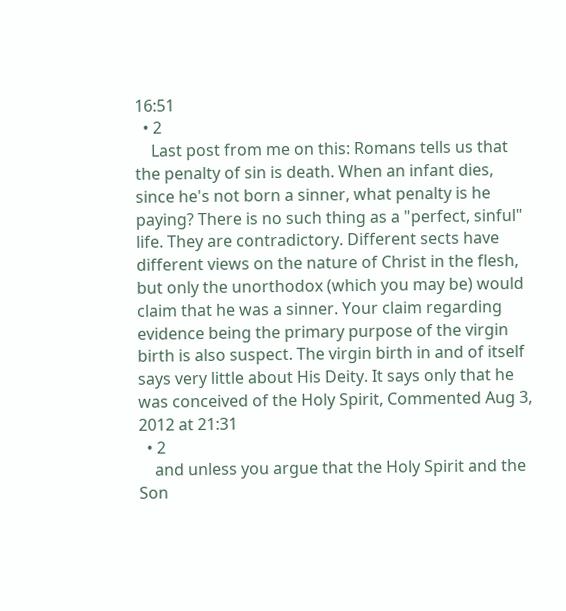16:51
  • 2
    Last post from me on this: Romans tells us that the penalty of sin is death. When an infant dies, since he's not born a sinner, what penalty is he paying? There is no such thing as a "perfect, sinful" life. They are contradictory. Different sects have different views on the nature of Christ in the flesh, but only the unorthodox (which you may be) would claim that he was a sinner. Your claim regarding evidence being the primary purpose of the virgin birth is also suspect. The virgin birth in and of itself says very little about His Deity. It says only that he was conceived of the Holy Spirit, Commented Aug 3, 2012 at 21:31
  • 2
    and unless you argue that the Holy Spirit and the Son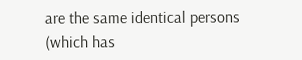are the same identical persons (which has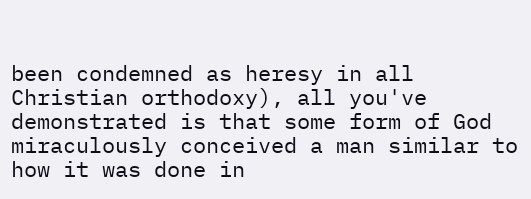been condemned as heresy in all Christian orthodoxy), all you've demonstrated is that some form of God miraculously conceived a man similar to how it was done in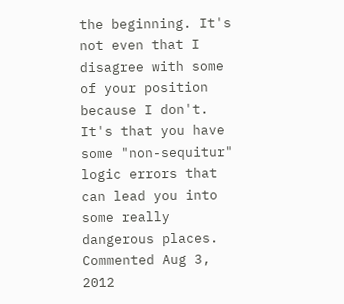the beginning. It's not even that I disagree with some of your position because I don't. It's that you have some "non-sequitur" logic errors that can lead you into some really dangerous places. Commented Aug 3, 2012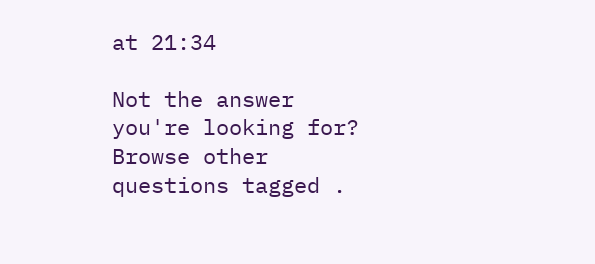at 21:34

Not the answer you're looking for? Browse other questions tagged .